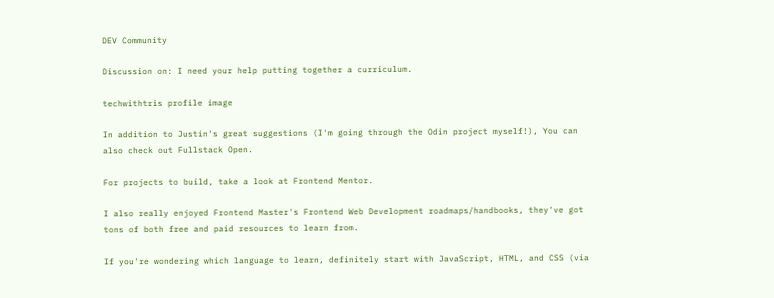DEV Community

Discussion on: I need your help putting together a curriculum.

techwithtris profile image

In addition to Justin's great suggestions (I'm going through the Odin project myself!), You can also check out Fullstack Open.

For projects to build, take a look at Frontend Mentor.

I also really enjoyed Frontend Master's Frontend Web Development roadmaps/handbooks, they've got tons of both free and paid resources to learn from.

If you're wondering which language to learn, definitely start with JavaScript, HTML, and CSS (via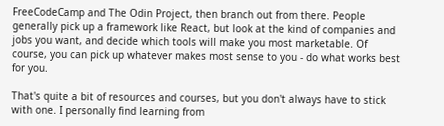FreeCodeCamp and The Odin Project, then branch out from there. People generally pick up a framework like React, but look at the kind of companies and jobs you want, and decide which tools will make you most marketable. Of course, you can pick up whatever makes most sense to you - do what works best for you.

That's quite a bit of resources and courses, but you don't always have to stick with one. I personally find learning from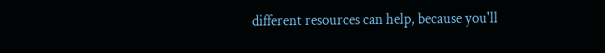different resources can help, because you'll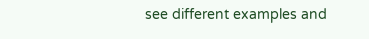see different examples and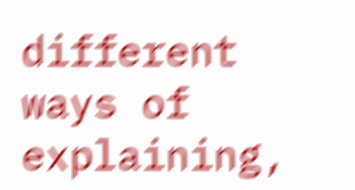different ways of explaining,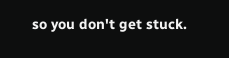so you don't get stuck.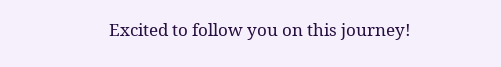Excited to follow you on this journey!